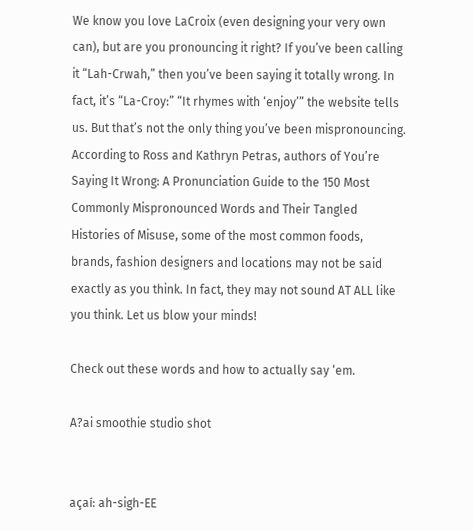We know you love LaCroix (even designing your very own can), but are you pronouncing it right? If you’ve been calling it “Lah-Crwah,” then you’ve been saying it totally wrong. In fact, it’s “La-Croy:” “It rhymes with ‘enjoy’” the website tells us. But that’s not the only thing you’ve been mispronouncing. According to Ross and Kathryn Petras, authors of You’re Saying It Wrong: A Pronunciation Guide to the 150 Most Commonly Mispronounced Words and Their Tangled Histories of Misuse, some of the most common foods, brands, fashion designers and locations may not be said exactly as you think. In fact, they may not sound AT ALL like you think. Let us blow your minds!

Check out these words and how to actually say ‘em.

A?ai smoothie studio shot


açaí: ah-sigh-EE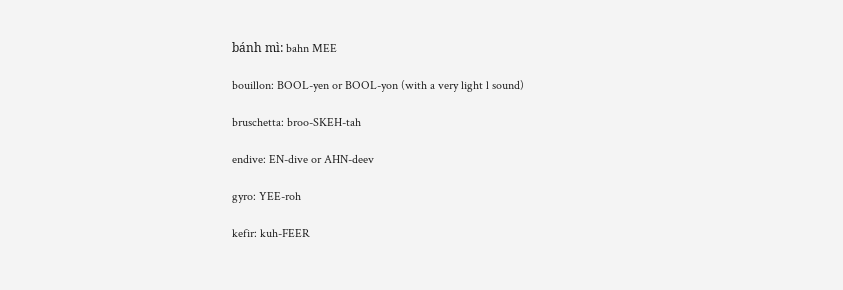bánh mì: bahn MEE

bouillon: BOOL-yen or BOOL-yon (with a very light l sound)

bruschetta: broo-SKEH-tah

endive: EN-dive or AHN-deev

gyro: YEE-roh

kefir: kuh-FEER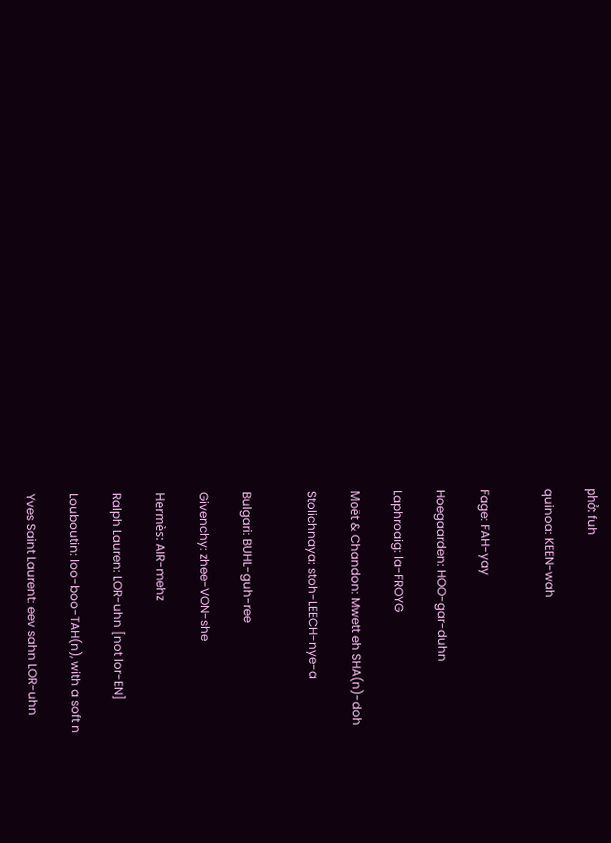phở: fuh

quinoa: KEEN-wah


Fage: FAH-yay

Hoegaarden: HOO-gar-duhn

Laphroaig: la-FROYG

Moët & Chandon: Mwett eh SHA(n)-doh

Stolichnaya: stoh-LEECH-nye-a


Bulgari: BUHL-guh-ree

Givenchy: zhee-VON-she

Hermès: AIR-mehz

Ralph Lauren: LOR-uhn [not lor-EN]

Louboutin: loo-boo-TAH(n), with a soft n

Yves Saint Laurent: eev sahn LOR-uhn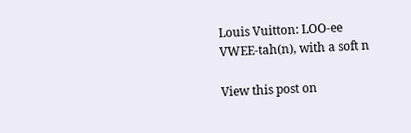Louis Vuitton: LOO-ee VWEE-tah(n), with a soft n

View this post on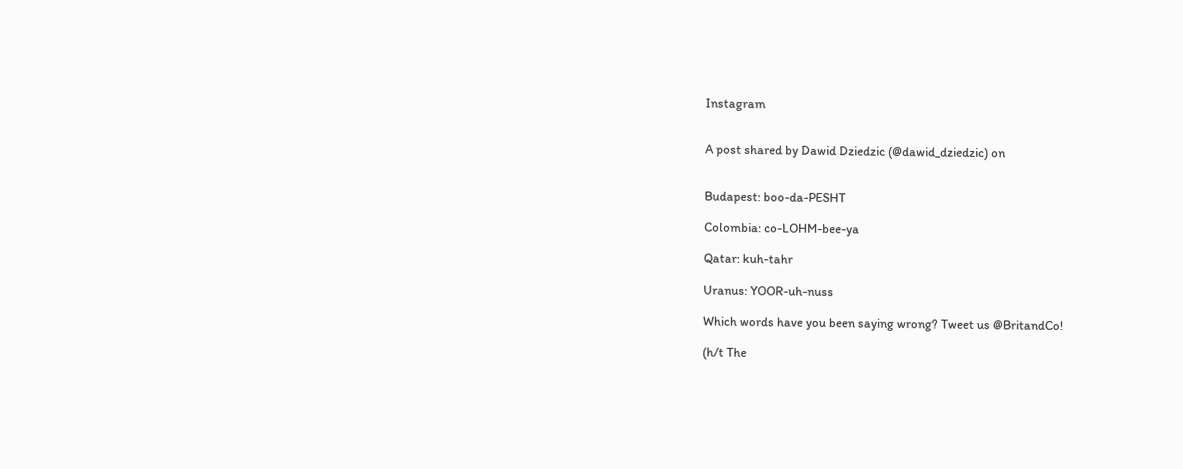Instagram


A post shared by Dawid Dziedzic (@dawid_dziedzic) on


Budapest: boo-da-PESHT

Colombia: co-LOHM-bee-ya

Qatar: kuh-tahr

Uranus: YOOR-uh-nuss

Which words have you been saying wrong? Tweet us @BritandCo!

(h/t The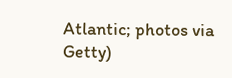Atlantic; photos via Getty)